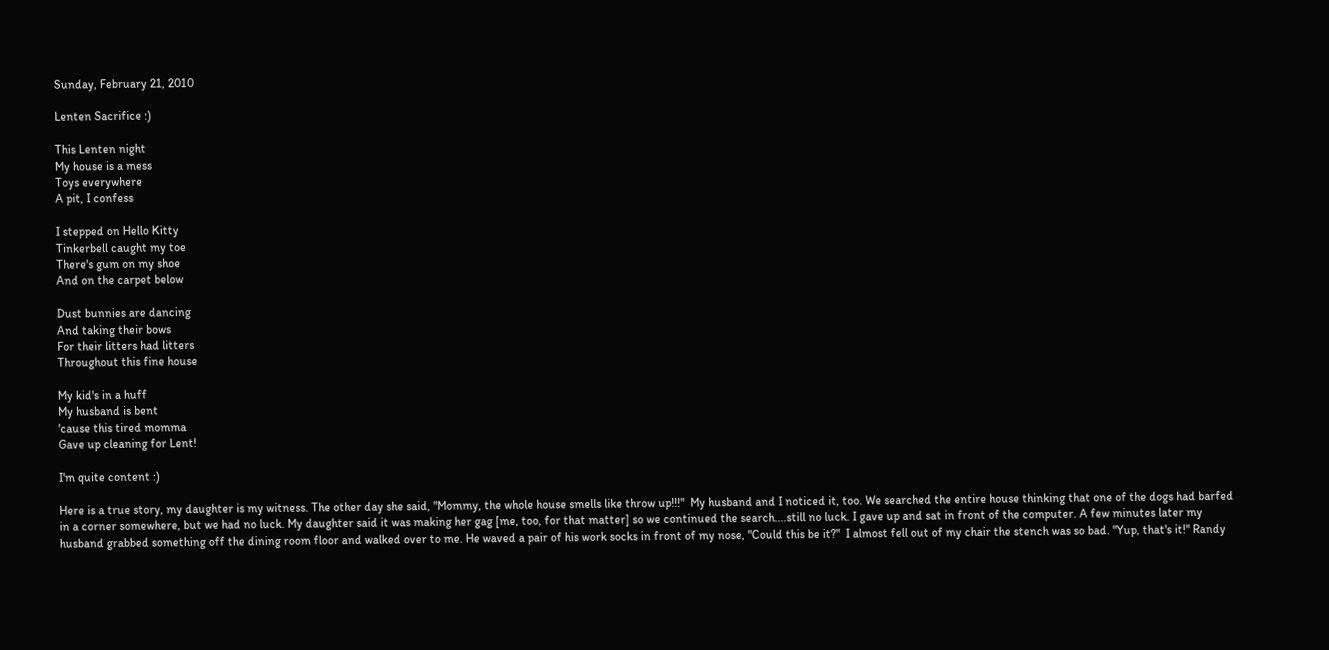Sunday, February 21, 2010

Lenten Sacrifice :)

This Lenten night
My house is a mess
Toys everywhere
A pit, I confess

I stepped on Hello Kitty
Tinkerbell caught my toe
There's gum on my shoe
And on the carpet below

Dust bunnies are dancing
And taking their bows
For their litters had litters
Throughout this fine house

My kid's in a huff
My husband is bent
'cause this tired momma
Gave up cleaning for Lent!

I'm quite content :)

Here is a true story, my daughter is my witness. The other day she said, "Mommy, the whole house smells like throw up!!!"  My husband and I noticed it, too. We searched the entire house thinking that one of the dogs had barfed in a corner somewhere, but we had no luck. My daughter said it was making her gag [me, too, for that matter] so we continued the search....still no luck. I gave up and sat in front of the computer. A few minutes later my husband grabbed something off the dining room floor and walked over to me. He waved a pair of his work socks in front of my nose, "Could this be it?"  I almost fell out of my chair the stench was so bad. "Yup, that's it!" Randy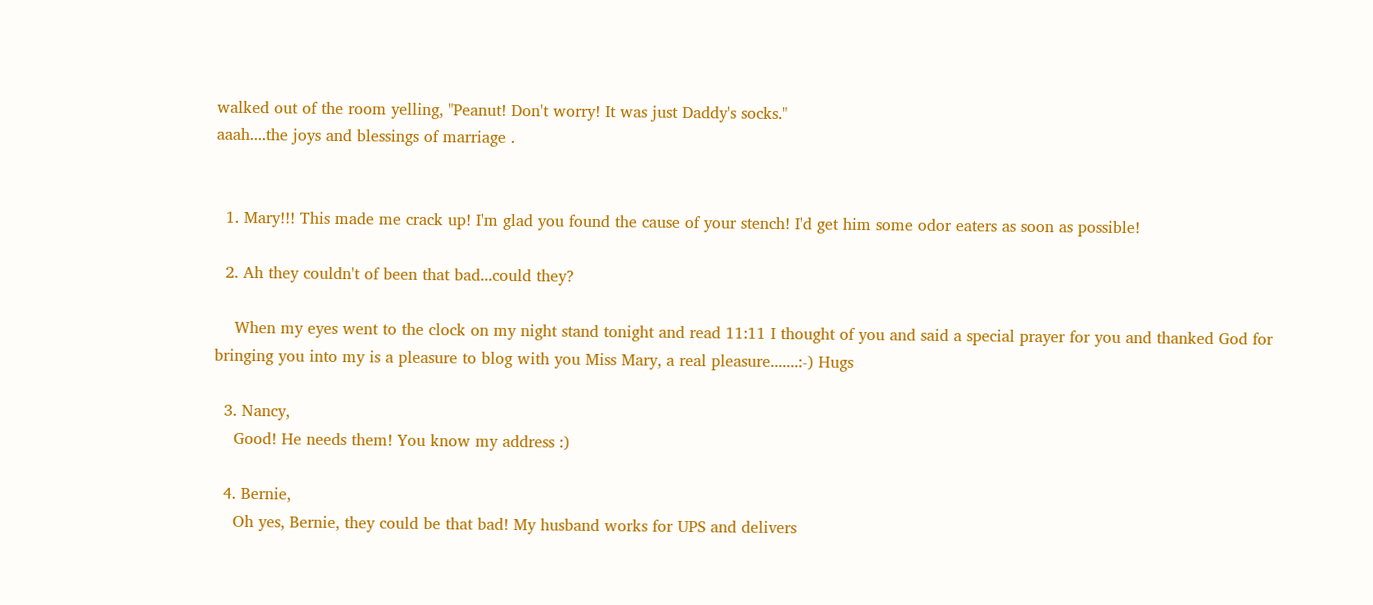walked out of the room yelling, "Peanut! Don't worry! It was just Daddy's socks."
aaah....the joys and blessings of marriage .


  1. Mary!!! This made me crack up! I'm glad you found the cause of your stench! I'd get him some odor eaters as soon as possible!

  2. Ah they couldn't of been that bad...could they?

    When my eyes went to the clock on my night stand tonight and read 11:11 I thought of you and said a special prayer for you and thanked God for bringing you into my is a pleasure to blog with you Miss Mary, a real pleasure.......:-) Hugs

  3. Nancy,
    Good! He needs them! You know my address :)

  4. Bernie,
    Oh yes, Bernie, they could be that bad! My husband works for UPS and delivers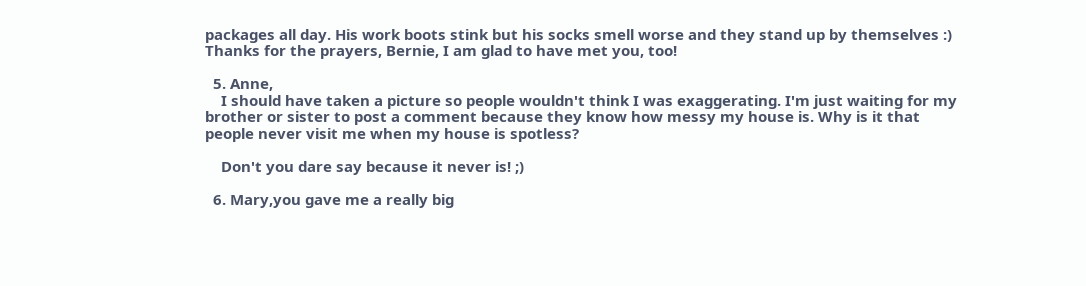packages all day. His work boots stink but his socks smell worse and they stand up by themselves :) Thanks for the prayers, Bernie, I am glad to have met you, too!

  5. Anne,
    I should have taken a picture so people wouldn't think I was exaggerating. I'm just waiting for my brother or sister to post a comment because they know how messy my house is. Why is it that people never visit me when my house is spotless?

    Don't you dare say because it never is! ;)

  6. Mary,you gave me a really big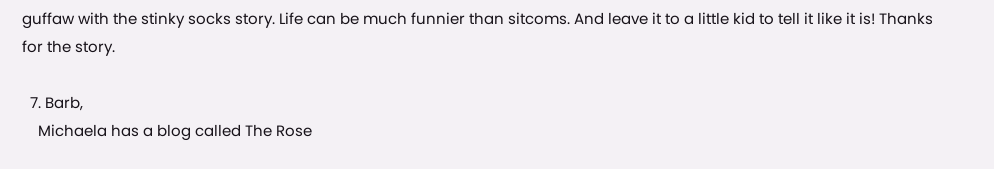guffaw with the stinky socks story. Life can be much funnier than sitcoms. And leave it to a little kid to tell it like it is! Thanks for the story.

  7. Barb,
    Michaela has a blog called The Rose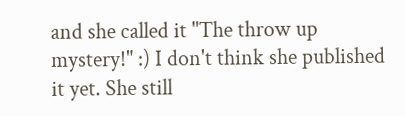and she called it "The throw up mystery!" :) I don't think she published it yet. She still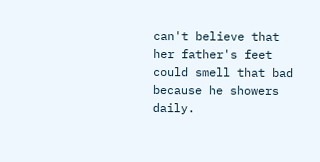can't believe that her father's feet could smell that bad because he showers daily.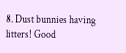8. Dust bunnies having litters! Good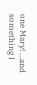one Mary! ...and something I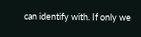can identify with. If only we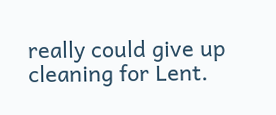really could give up cleaning for Lent.